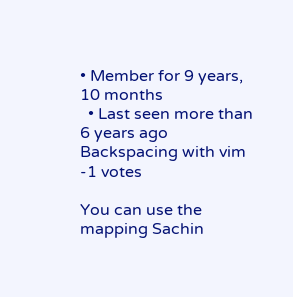• Member for 9 years, 10 months
  • Last seen more than 6 years ago
Backspacing with vim
-1 votes

You can use the mapping Sachin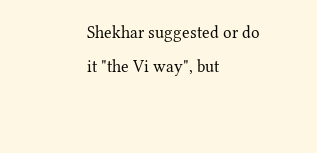Shekhar suggested or do it "the Vi way", but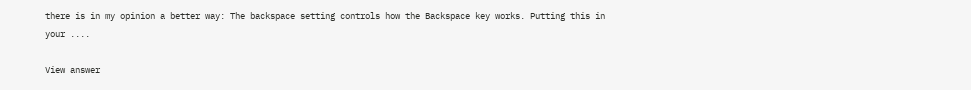there is in my opinion a better way: The backspace setting controls how the Backspace key works. Putting this in your ....

View answer